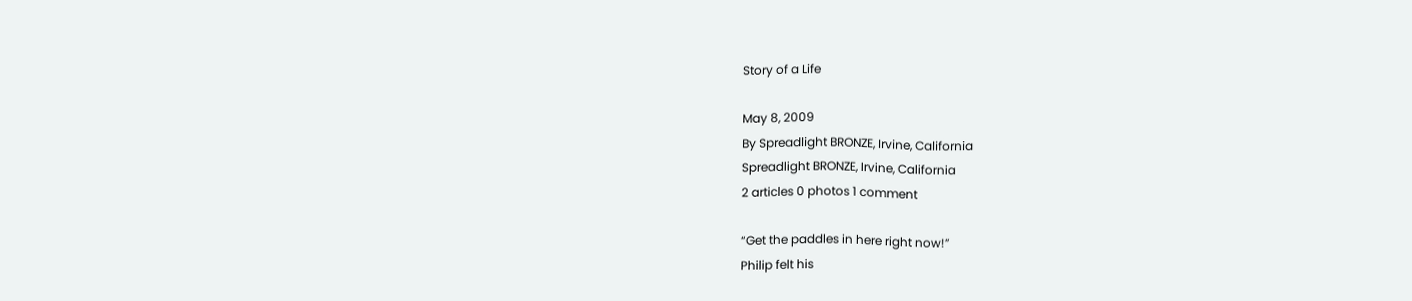Story of a Life

May 8, 2009
By Spreadlight BRONZE, Irvine, California
Spreadlight BRONZE, Irvine, California
2 articles 0 photos 1 comment

“Get the paddles in here right now!”
Philip felt his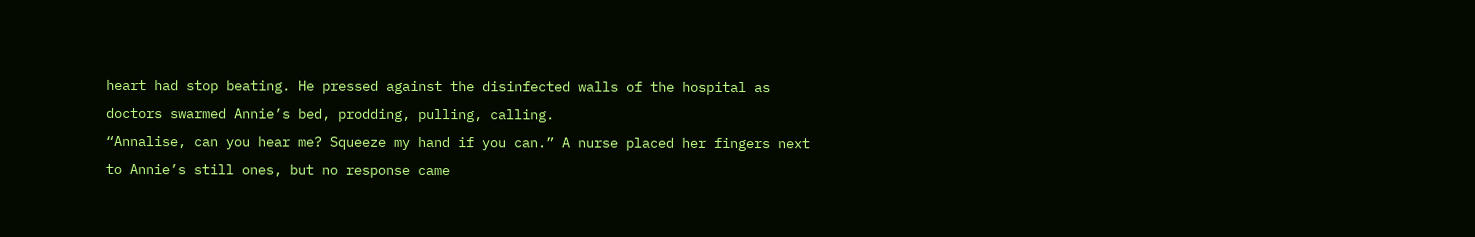heart had stop beating. He pressed against the disinfected walls of the hospital as doctors swarmed Annie’s bed, prodding, pulling, calling.
“Annalise, can you hear me? Squeeze my hand if you can.” A nurse placed her fingers next to Annie’s still ones, but no response came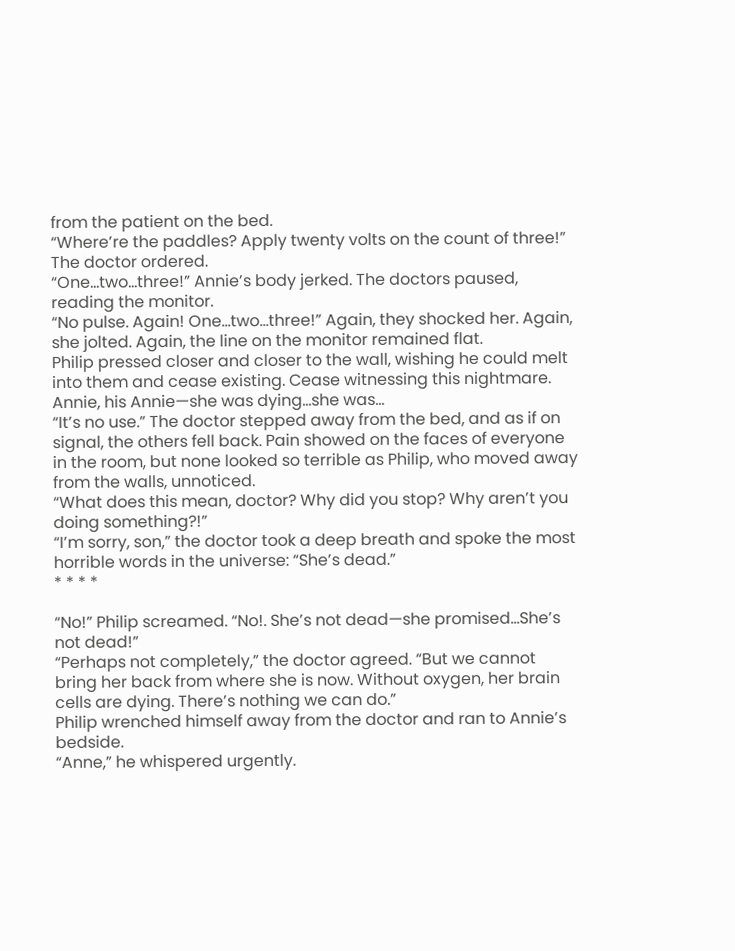from the patient on the bed.
“Where’re the paddles? Apply twenty volts on the count of three!” The doctor ordered.
“One…two…three!” Annie’s body jerked. The doctors paused, reading the monitor.
“No pulse. Again! One…two…three!” Again, they shocked her. Again, she jolted. Again, the line on the monitor remained flat.
Philip pressed closer and closer to the wall, wishing he could melt into them and cease existing. Cease witnessing this nightmare. Annie, his Annie—she was dying…she was…
“It’s no use.” The doctor stepped away from the bed, and as if on signal, the others fell back. Pain showed on the faces of everyone in the room, but none looked so terrible as Philip, who moved away from the walls, unnoticed.
“What does this mean, doctor? Why did you stop? Why aren’t you doing something?!”
“I’m sorry, son,” the doctor took a deep breath and spoke the most horrible words in the universe: “She’s dead.”
* * * *

“No!” Philip screamed. “No!. She’s not dead—she promised…She’s not dead!”
“Perhaps not completely,” the doctor agreed. “But we cannot bring her back from where she is now. Without oxygen, her brain cells are dying. There’s nothing we can do.”
Philip wrenched himself away from the doctor and ran to Annie’s bedside.
“Anne,” he whispered urgently.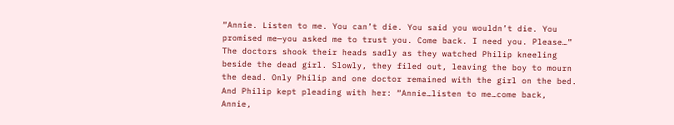“Annie. Listen to me. You can’t die. You said you wouldn’t die. You promised me—you asked me to trust you. Come back. I need you. Please…”
The doctors shook their heads sadly as they watched Philip kneeling beside the dead girl. Slowly, they filed out, leaving the boy to mourn the dead. Only Philip and one doctor remained with the girl on the bed. And Philip kept pleading with her: “Annie…listen to me…come back, Annie,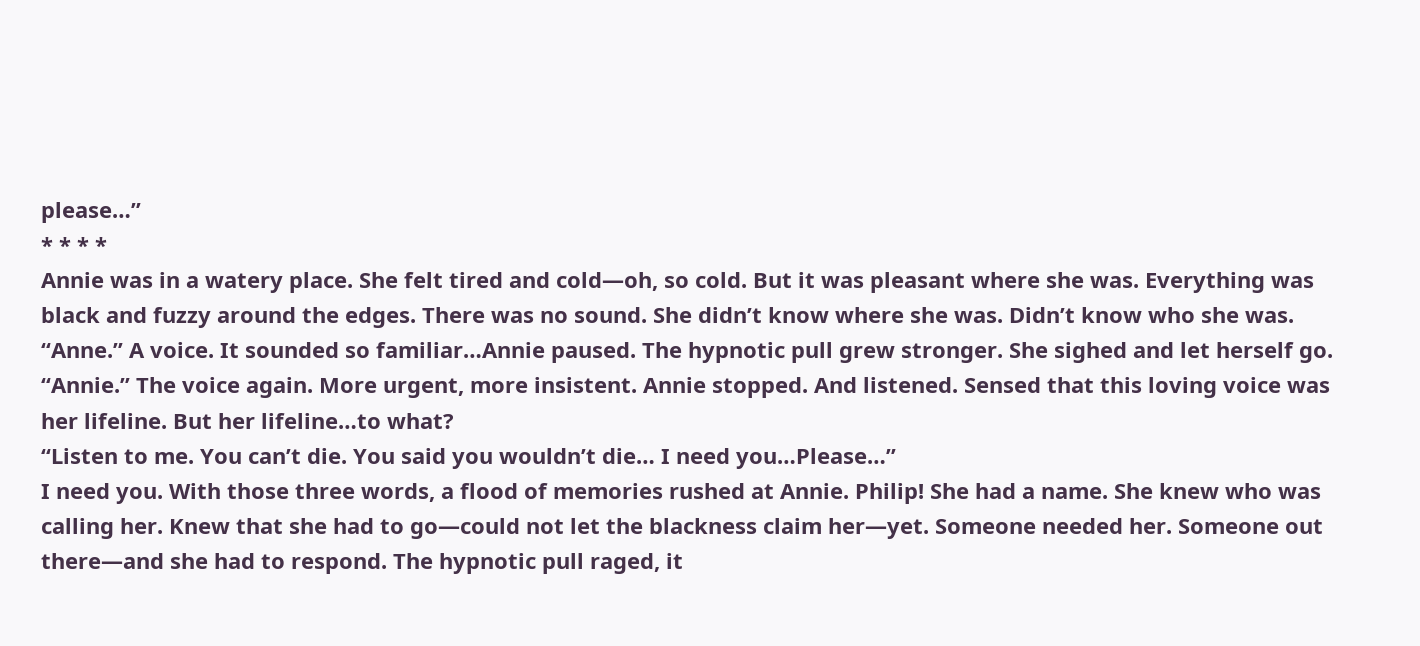please…”
* * * *
Annie was in a watery place. She felt tired and cold—oh, so cold. But it was pleasant where she was. Everything was black and fuzzy around the edges. There was no sound. She didn’t know where she was. Didn’t know who she was.
“Anne.” A voice. It sounded so familiar…Annie paused. The hypnotic pull grew stronger. She sighed and let herself go.
“Annie.” The voice again. More urgent, more insistent. Annie stopped. And listened. Sensed that this loving voice was her lifeline. But her lifeline…to what?
“Listen to me. You can’t die. You said you wouldn’t die… I need you…Please…”
I need you. With those three words, a flood of memories rushed at Annie. Philip! She had a name. She knew who was calling her. Knew that she had to go—could not let the blackness claim her—yet. Someone needed her. Someone out there—and she had to respond. The hypnotic pull raged, it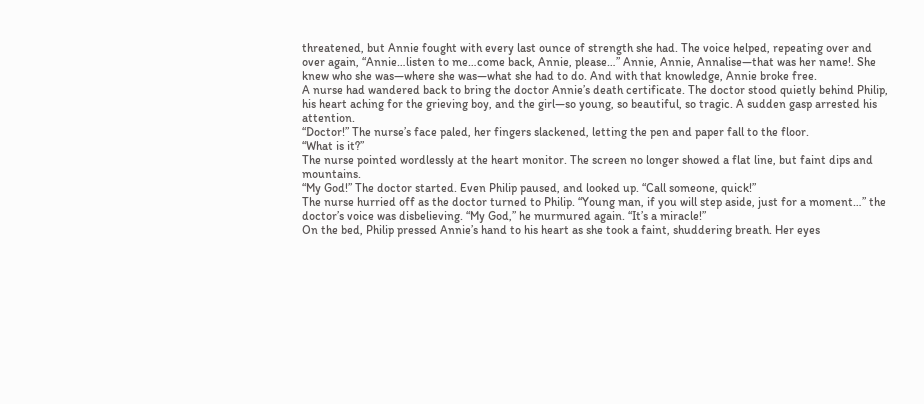threatened, but Annie fought with every last ounce of strength she had. The voice helped, repeating over and over again, “Annie…listen to me…come back, Annie, please…” Annie, Annie, Annalise—that was her name!. She knew who she was—where she was—what she had to do. And with that knowledge, Annie broke free.
A nurse had wandered back to bring the doctor Annie’s death certificate. The doctor stood quietly behind Philip, his heart aching for the grieving boy, and the girl—so young, so beautiful, so tragic. A sudden gasp arrested his attention.
“Doctor!” The nurse’s face paled, her fingers slackened, letting the pen and paper fall to the floor.
“What is it?”
The nurse pointed wordlessly at the heart monitor. The screen no longer showed a flat line, but faint dips and mountains.
“My God!” The doctor started. Even Philip paused, and looked up. “Call someone, quick!”
The nurse hurried off as the doctor turned to Philip. “Young man, if you will step aside, just for a moment…” the doctor’s voice was disbelieving. “My God,” he murmured again. “It’s a miracle!”
On the bed, Philip pressed Annie’s hand to his heart as she took a faint, shuddering breath. Her eyes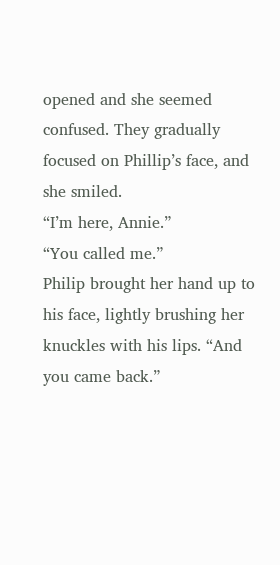opened and she seemed confused. They gradually focused on Phillip’s face, and she smiled.
“I’m here, Annie.”
“You called me.”
Philip brought her hand up to his face, lightly brushing her knuckles with his lips. “And you came back.”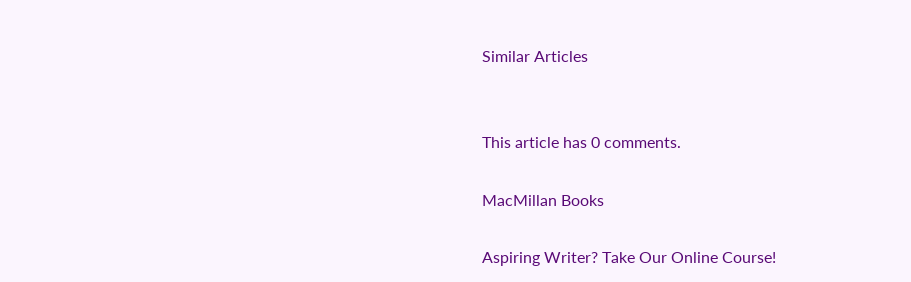Similar Articles


This article has 0 comments.

MacMillan Books

Aspiring Writer? Take Our Online Course!